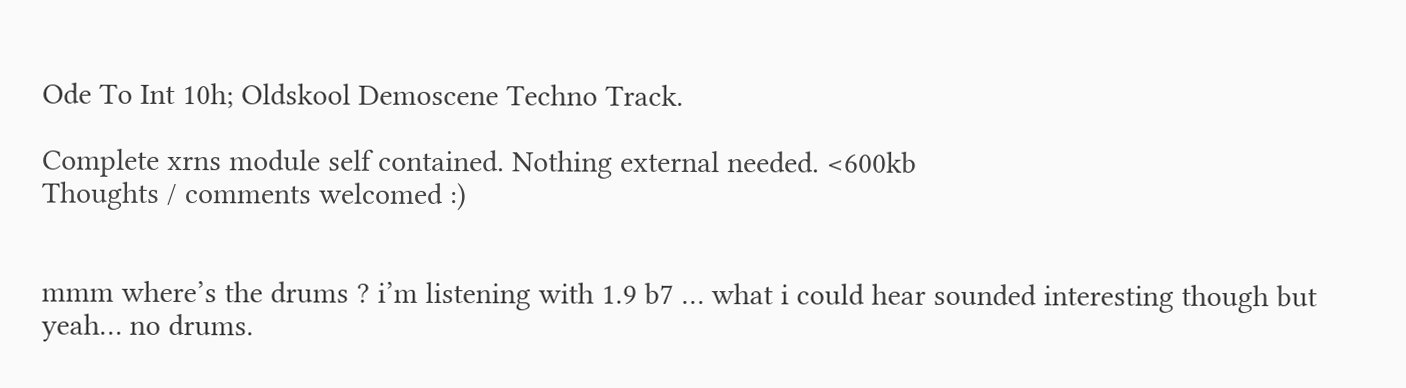Ode To Int 10h; Oldskool Demoscene Techno Track.

Complete xrns module self contained. Nothing external needed. <600kb
Thoughts / comments welcomed :)


mmm where’s the drums ? i’m listening with 1.9 b7 … what i could hear sounded interesting though but yeah… no drums.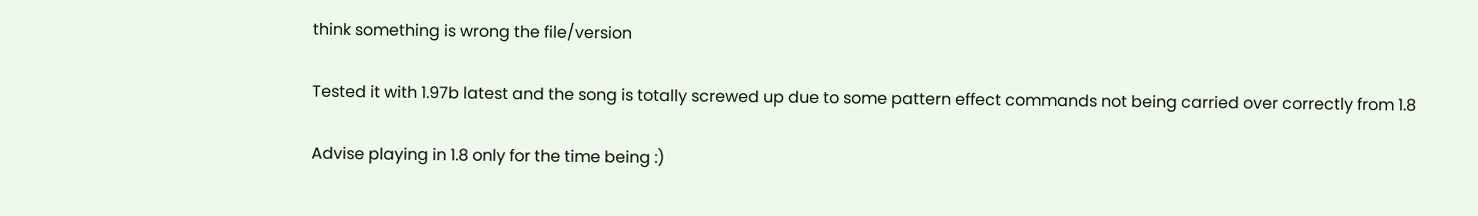think something is wrong the file/version

Tested it with 1.97b latest and the song is totally screwed up due to some pattern effect commands not being carried over correctly from 1.8

Advise playing in 1.8 only for the time being :)